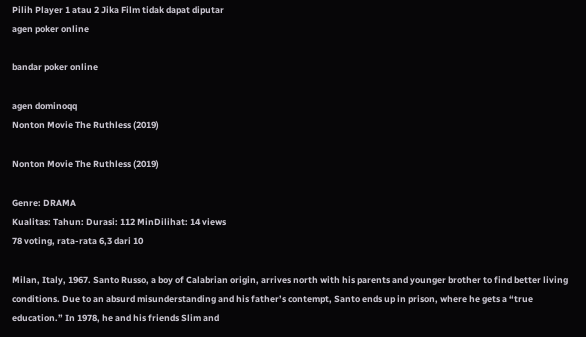Pilih Player 1 atau 2 Jika Film tidak dapat diputar
agen poker online

bandar poker online

agen dominoqq
Nonton Movie The Ruthless (2019)

Nonton Movie The Ruthless (2019)

Genre: DRAMA
Kualitas: Tahun: Durasi: 112 MinDilihat: 14 views
78 voting, rata-rata 6,3 dari 10

Milan, Italy, 1967. Santo Russo, a boy of Calabrian origin, arrives north with his parents and younger brother to find better living conditions. Due to an absurd misunderstanding and his father’s contempt, Santo ends up in prison, where he gets a “true education.” In 1978, he and his friends Slim and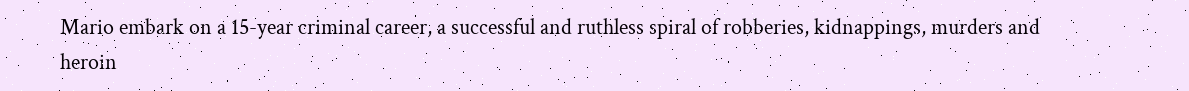Mario embark on a 15-year criminal career, a successful and ruthless spiral of robberies, kidnappings, murders and heroin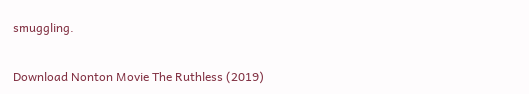smuggling.

Download Nonton Movie The Ruthless (2019)